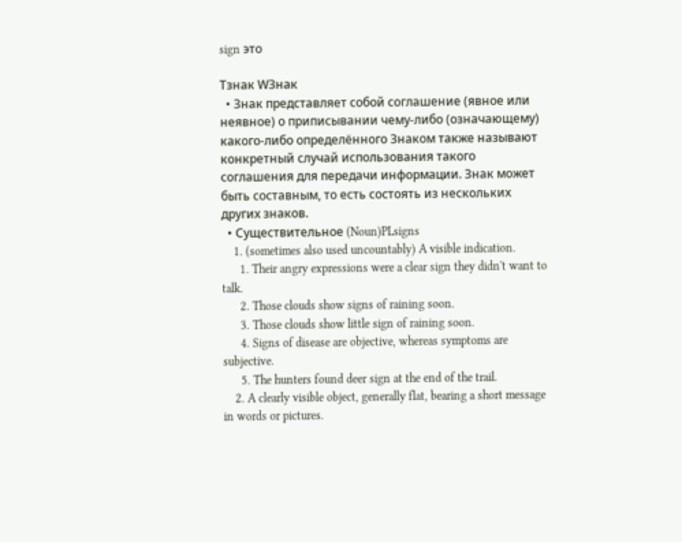sign это

Tзнак WЗнак
  • Знак представляет собой соглашение (явное или неявное) о приписывании чему-либо (означающему) какого-либо определённого Знаком также называют конкретный случай использования такого соглашения для передачи информации. Знак может быть составным, то есть состоять из нескольких других знаков.
  • Существительное (Noun)PLsigns
    1. (sometimes also used uncountably) A visible indication.
      1. Their angry expressions were a clear sign they didn't want to talk.
      2. Those clouds show signs of raining soon.
      3. Those clouds show little sign of raining soon.
      4. Signs of disease are objective, whereas symptoms are subjective.
      5. The hunters found deer sign at the end of the trail.
    2. A clearly visible object, generally flat, bearing a short message in words or pictures.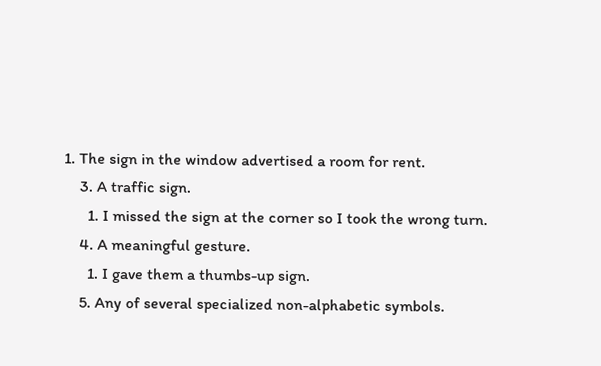1. The sign in the window advertised a room for rent.
    3. A traffic sign.
      1. I missed the sign at the corner so I took the wrong turn.
    4. A meaningful gesture.
      1. I gave them a thumbs-up sign.
    5. Any of several specialized non-alphabetic symbols.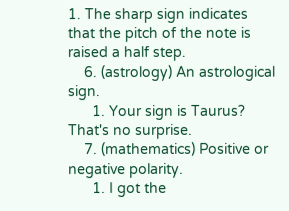1. The sharp sign indicates that the pitch of the note is raised a half step.
    6. (astrology) An astrological sign.
      1. Your sign is Taurus? That's no surprise.
    7. (mathematics) Positive or negative polarity.
      1. I got the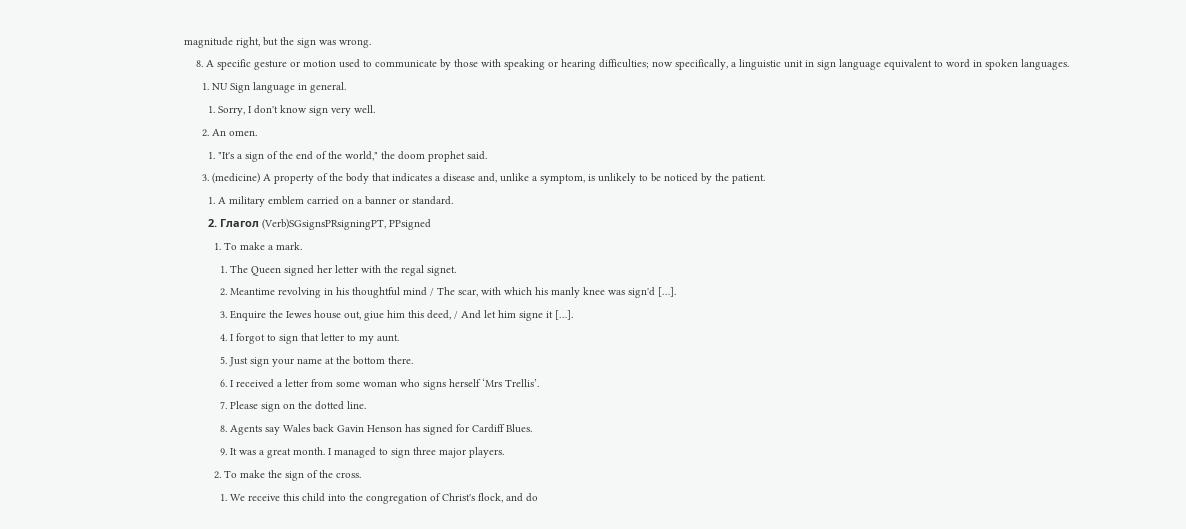magnitude right, but the sign was wrong.
    8. A specific gesture or motion used to communicate by those with speaking or hearing difficulties; now specifically, a linguistic unit in sign language equivalent to word in spoken languages.
      1. NU Sign language in general.
        1. Sorry, I don't know sign very well.
      2. An omen.
        1. "It's a sign of the end of the world," the doom prophet said.
      3. (medicine) A property of the body that indicates a disease and, unlike a symptom, is unlikely to be noticed by the patient.
        1. A military emblem carried on a banner or standard.
        2. Глагол (Verb)SGsignsPRsigningPT, PPsigned
          1. To make a mark.
            1. The Queen signed her letter with the regal signet.
            2. Meantime revolving in his thoughtful mind / The scar, with which his manly knee was sign'd […].
            3. Enquire the Iewes house out, giue him this deed, / And let him signe it […].
            4. I forgot to sign that letter to my aunt.
            5. Just sign your name at the bottom there.
            6. I received a letter from some woman who signs herself ‘Mrs Trellis’.
            7. Please sign on the dotted line.
            8. Agents say Wales back Gavin Henson has signed for Cardiff Blues.
            9. It was a great month. I managed to sign three major players.
          2. To make the sign of the cross.
            1. We receive this child into the congregation of Christ's flock, and do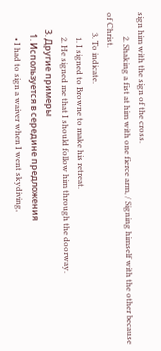sign him with the sign of the cross.
            2. Shaking a fist at him with one fierce arm, / Signing himself with the other because of Christ.
          3. To indicate.
            1. I signed to Browne to make his retreat.
            2. He signed me that I should follow him through the doorway.
        3. Другие примеры
          1. Используется в середине предложения
            • I had to sign a waiver when I went skydiving,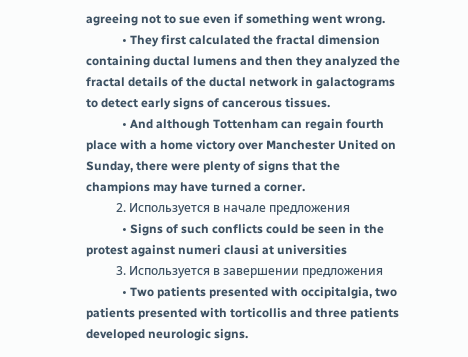agreeing not to sue even if something went wrong.
            • They first calculated the fractal dimension containing ductal lumens and then they analyzed the fractal details of the ductal network in galactograms to detect early signs of cancerous tissues.
            • And although Tottenham can regain fourth place with a home victory over Manchester United on Sunday, there were plenty of signs that the champions may have turned a corner.
          2. Используется в начале предложения
            • Signs of such conflicts could be seen in the protest against numeri clausi at universities
          3. Используется в завершении предложения
            • Two patients presented with occipitalgia, two patients presented with torticollis and three patients developed neurologic signs.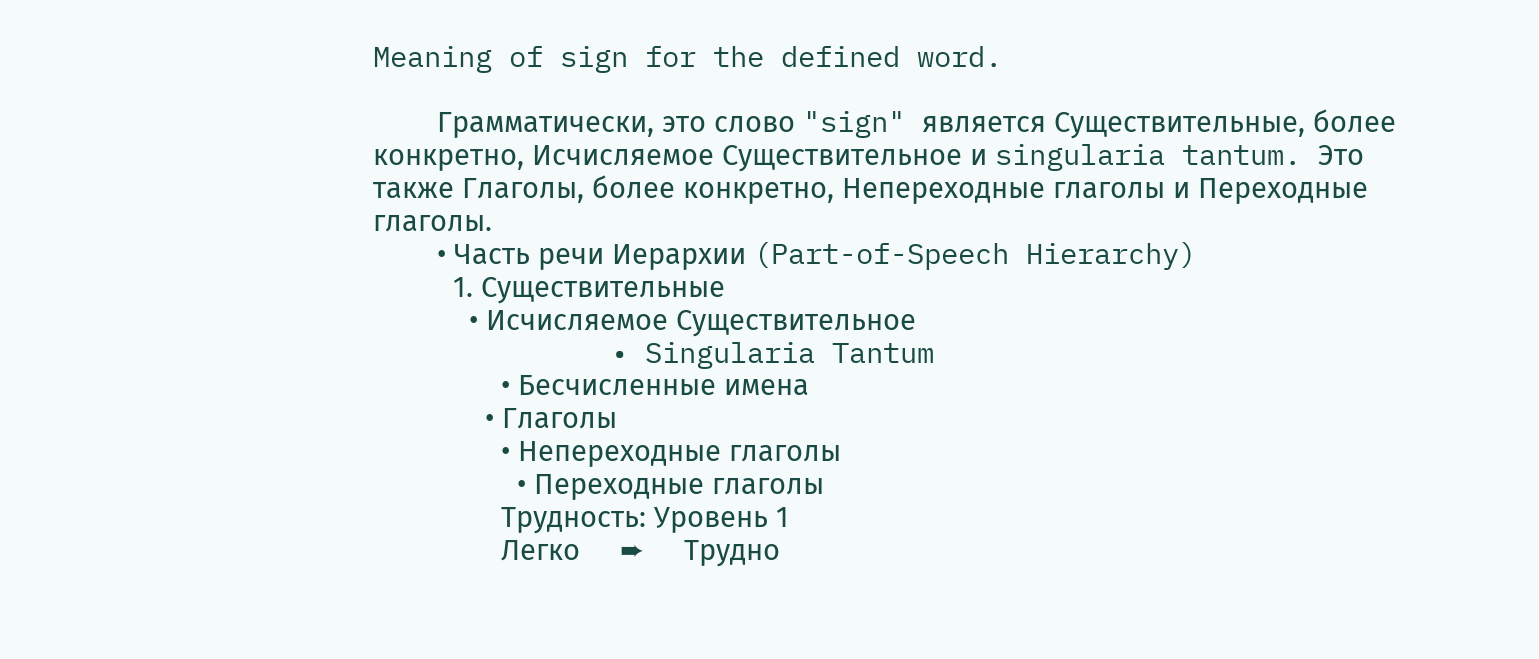Meaning of sign for the defined word.

        Грамматически, это слово "sign" является Существительные, более конкретно, Исчисляемое Существительное и singularia tantum. Это также Глаголы, более конкретно, Непереходные глаголы и Переходные глаголы.
        • Часть речи Иерархии (Part-of-Speech Hierarchy)
          1. Существительные
            • Исчисляемое Существительное
              • Singularia Tantum
                • Бесчисленные имена
              • Глаголы
                • Непереходные глаголы
                  • Переходные глаголы
                Трудность: Уровень 1
                Легко     ➨     Трудно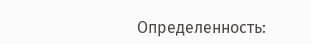Определенность: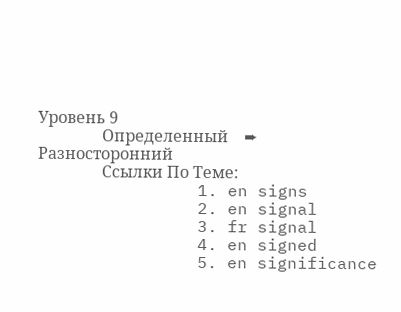Уровень 9
                Определенный    ➨     Разносторонний
                Ссылки По Теме:
                1. en signs
                2. en signal
                3. fr signal
                4. en signed
                5. en significance